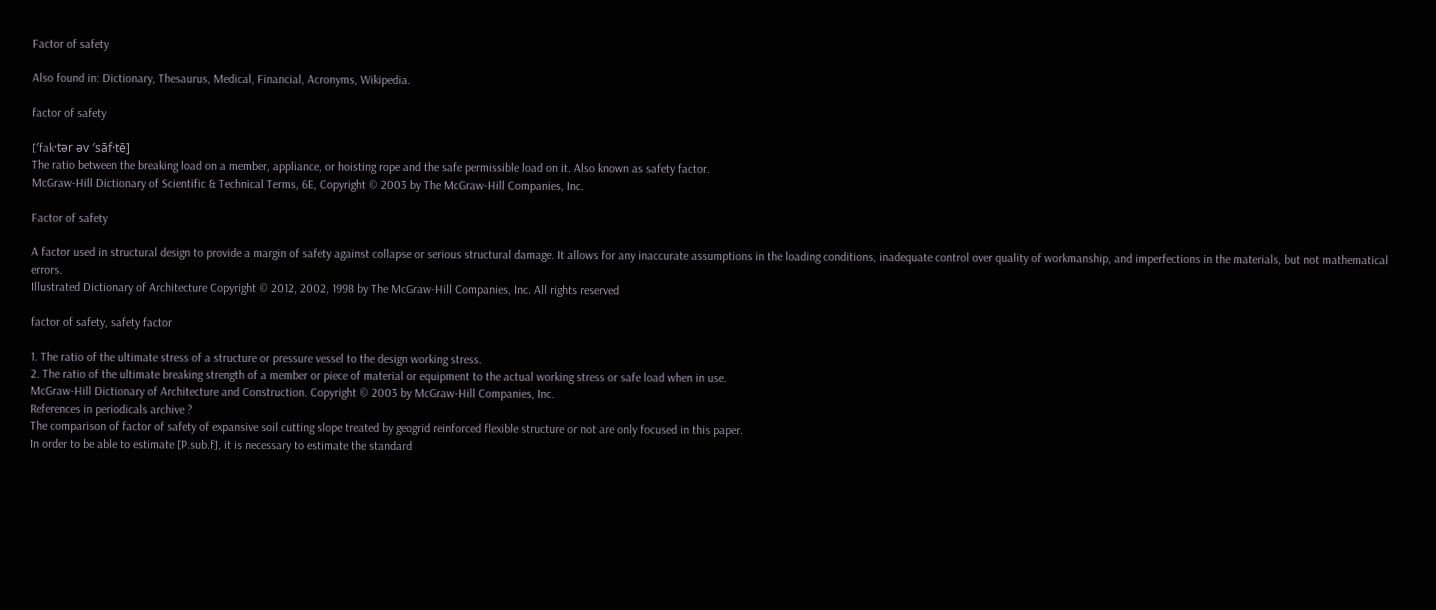Factor of safety

Also found in: Dictionary, Thesaurus, Medical, Financial, Acronyms, Wikipedia.

factor of safety

[′fak·tər əv ′sāf·tē]
The ratio between the breaking load on a member, appliance, or hoisting rope and the safe permissible load on it. Also known as safety factor.
McGraw-Hill Dictionary of Scientific & Technical Terms, 6E, Copyright © 2003 by The McGraw-Hill Companies, Inc.

Factor of safety

A factor used in structural design to provide a margin of safety against collapse or serious structural damage. It allows for any inaccurate assumptions in the loading conditions, inadequate control over quality of workmanship, and imperfections in the materials, but not mathematical errors.
Illustrated Dictionary of Architecture Copyright © 2012, 2002, 1998 by The McGraw-Hill Companies, Inc. All rights reserved

factor of safety, safety factor

1. The ratio of the ultimate stress of a structure or pressure vessel to the design working stress.
2. The ratio of the ultimate breaking strength of a member or piece of material or equipment to the actual working stress or safe load when in use.
McGraw-Hill Dictionary of Architecture and Construction. Copyright © 2003 by McGraw-Hill Companies, Inc.
References in periodicals archive ?
The comparison of factor of safety of expansive soil cutting slope treated by geogrid reinforced flexible structure or not are only focused in this paper.
In order to be able to estimate [P.sub.f], it is necessary to estimate the standard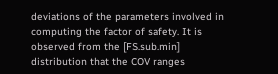deviations of the parameters involved in computing the factor of safety. It is observed from the [FS.sub.min] distribution that the COV ranges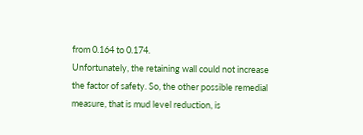from 0.164 to 0.174.
Unfortunately, the retaining wall could not increase the factor of safety. So, the other possible remedial measure, that is mud level reduction, is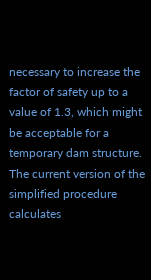necessary to increase the factor of safety up to a value of 1.3, which might be acceptable for a temporary dam structure.
The current version of the simplified procedure calculates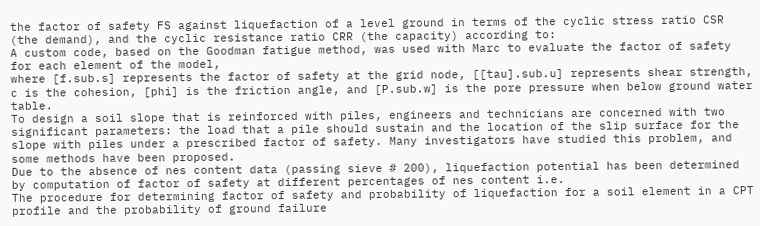the factor of safety FS against liquefaction of a level ground in terms of the cyclic stress ratio CSR (the demand), and the cyclic resistance ratio CRR (the capacity) according to:
A custom code, based on the Goodman fatigue method, was used with Marc to evaluate the factor of safety for each element of the model,
where [f.sub.s] represents the factor of safety at the grid node, [[tau].sub.u] represents shear strength, c is the cohesion, [phi] is the friction angle, and [P.sub.w] is the pore pressure when below ground water table.
To design a soil slope that is reinforced with piles, engineers and technicians are concerned with two significant parameters: the load that a pile should sustain and the location of the slip surface for the slope with piles under a prescribed factor of safety. Many investigators have studied this problem, and some methods have been proposed.
Due to the absence of nes content data (passing sieve # 200), liquefaction potential has been determined by computation of factor of safety at different percentages of nes content i.e.
The procedure for determining factor of safety and probability of liquefaction for a soil element in a CPT profile and the probability of ground failure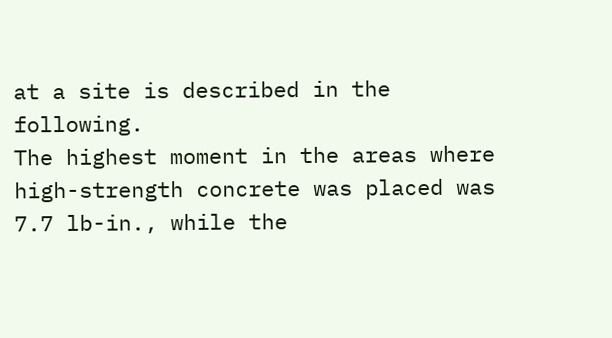at a site is described in the following.
The highest moment in the areas where high-strength concrete was placed was 7.7 lb-in., while the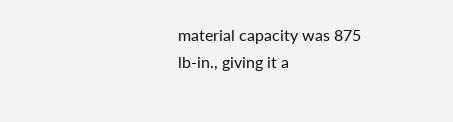material capacity was 875 lb-in., giving it a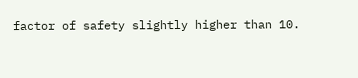factor of safety slightly higher than 10.